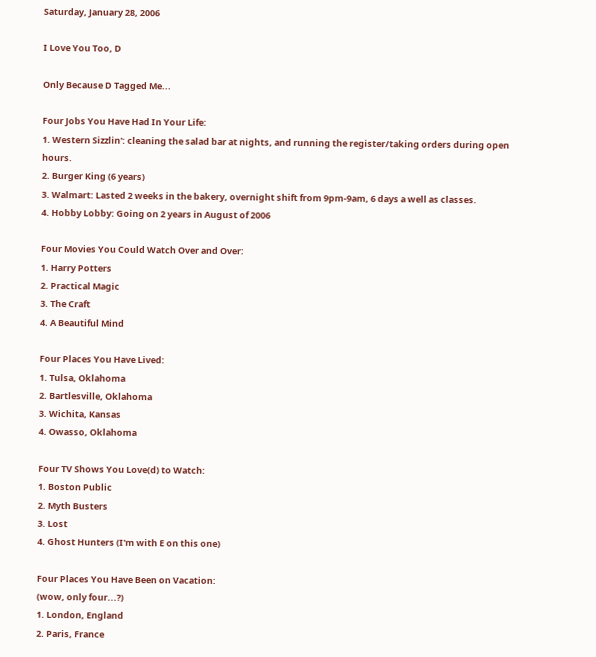Saturday, January 28, 2006

I Love You Too, D

Only Because D Tagged Me...

Four Jobs You Have Had In Your Life:
1. Western Sizzlin': cleaning the salad bar at nights, and running the register/taking orders during open hours.
2. Burger King (6 years)
3. Walmart: Lasted 2 weeks in the bakery, overnight shift from 9pm-9am, 6 days a well as classes.
4. Hobby Lobby: Going on 2 years in August of 2006

Four Movies You Could Watch Over and Over:
1. Harry Potters
2. Practical Magic
3. The Craft
4. A Beautiful Mind

Four Places You Have Lived:
1. Tulsa, Oklahoma
2. Bartlesville, Oklahoma
3. Wichita, Kansas
4. Owasso, Oklahoma

Four TV Shows You Love(d) to Watch:
1. Boston Public
2. Myth Busters
3. Lost
4. Ghost Hunters (I'm with E on this one)

Four Places You Have Been on Vacation:
(wow, only four...?)
1. London, England
2. Paris, France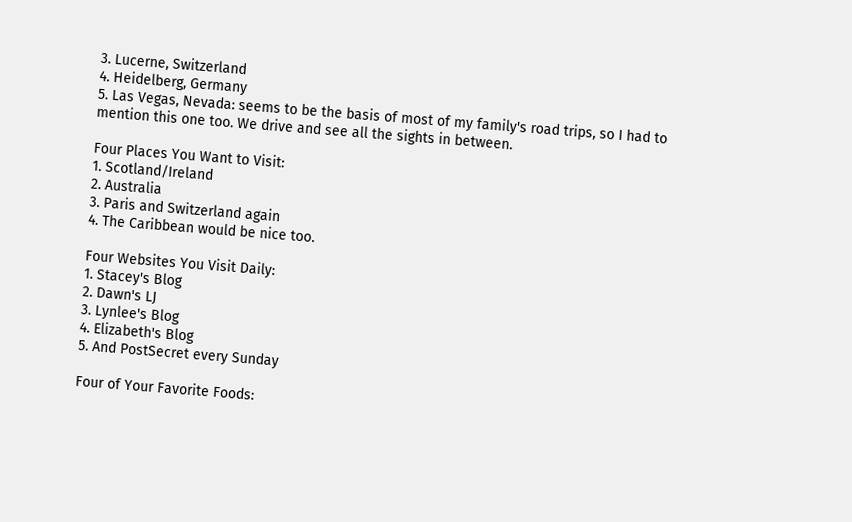3. Lucerne, Switzerland
4. Heidelberg, Germany
5. Las Vegas, Nevada: seems to be the basis of most of my family's road trips, so I had to mention this one too. We drive and see all the sights in between.

Four Places You Want to Visit:
1. Scotland/Ireland
2. Australia
3. Paris and Switzerland again
4. The Caribbean would be nice too.

Four Websites You Visit Daily:
1. Stacey's Blog
2. Dawn's LJ
3. Lynlee's Blog
4. Elizabeth's Blog
5. And PostSecret every Sunday

Four of Your Favorite Foods: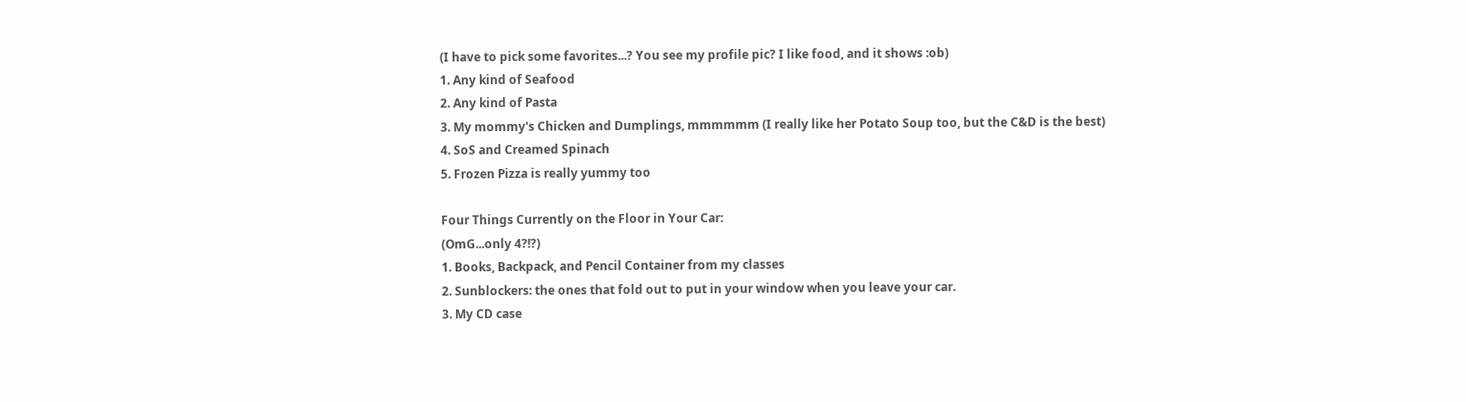(I have to pick some favorites...? You see my profile pic? I like food, and it shows :ob)
1. Any kind of Seafood
2. Any kind of Pasta
3. My mommy's Chicken and Dumplings, mmmmmm (I really like her Potato Soup too, but the C&D is the best)
4. SoS and Creamed Spinach
5. Frozen Pizza is really yummy too

Four Things Currently on the Floor in Your Car:
(OmG...only 4?!?)
1. Books, Backpack, and Pencil Container from my classes
2. Sunblockers: the ones that fold out to put in your window when you leave your car.
3. My CD case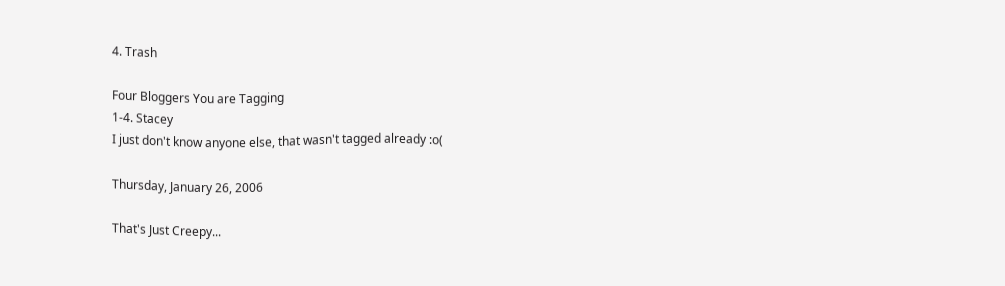4. Trash

Four Bloggers You are Tagging
1-4. Stacey
I just don't know anyone else, that wasn't tagged already :o(

Thursday, January 26, 2006

That's Just Creepy...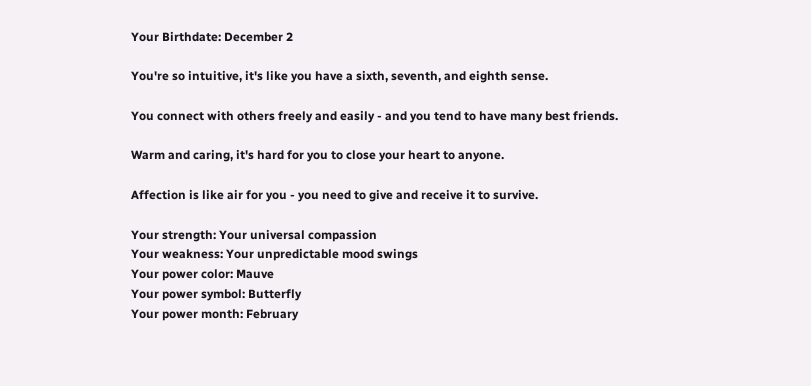Your Birthdate: December 2

You're so intuitive, it's like you have a sixth, seventh, and eighth sense.

You connect with others freely and easily - and you tend to have many best friends.

Warm and caring, it's hard for you to close your heart to anyone.

Affection is like air for you - you need to give and receive it to survive.

Your strength: Your universal compassion
Your weakness: Your unpredictable mood swings
Your power color: Mauve
Your power symbol: Butterfly
Your power month: February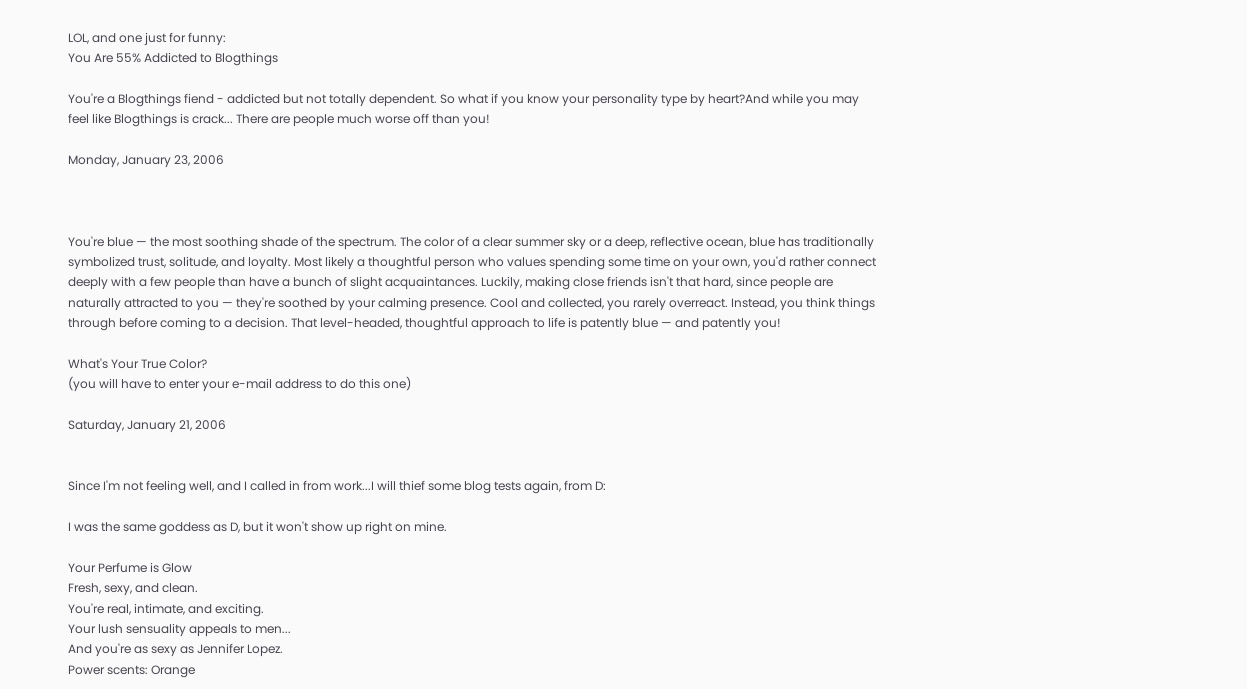LOL, and one just for funny:
You Are 55% Addicted to Blogthings

You're a Blogthings fiend - addicted but not totally dependent. So what if you know your personality type by heart?And while you may feel like Blogthings is crack... There are people much worse off than you!

Monday, January 23, 2006



You're blue — the most soothing shade of the spectrum. The color of a clear summer sky or a deep, reflective ocean, blue has traditionally symbolized trust, solitude, and loyalty. Most likely a thoughtful person who values spending some time on your own, you'd rather connect deeply with a few people than have a bunch of slight acquaintances. Luckily, making close friends isn't that hard, since people are naturally attracted to you — they're soothed by your calming presence. Cool and collected, you rarely overreact. Instead, you think things through before coming to a decision. That level-headed, thoughtful approach to life is patently blue — and patently you!

What's Your True Color?
(you will have to enter your e-mail address to do this one)

Saturday, January 21, 2006


Since I'm not feeling well, and I called in from work...I will thief some blog tests again, from D:

I was the same goddess as D, but it won't show up right on mine.

Your Perfume is Glow
Fresh, sexy, and clean.
You're real, intimate, and exciting.
Your lush sensuality appeals to men...
And you're as sexy as Jennifer Lopez.
Power scents: Orange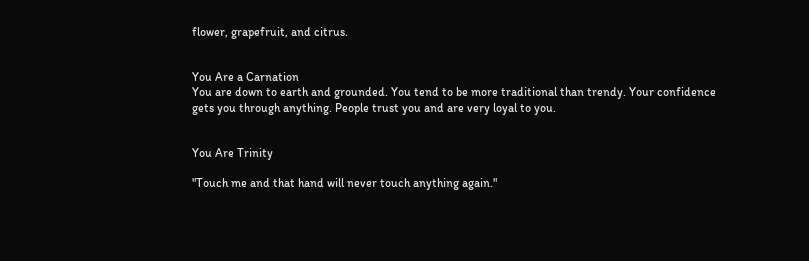flower, grapefruit, and citrus.


You Are a Carnation
You are down to earth and grounded. You tend to be more traditional than trendy. Your confidence gets you through anything. People trust you and are very loyal to you.


You Are Trinity

"Touch me and that hand will never touch anything again."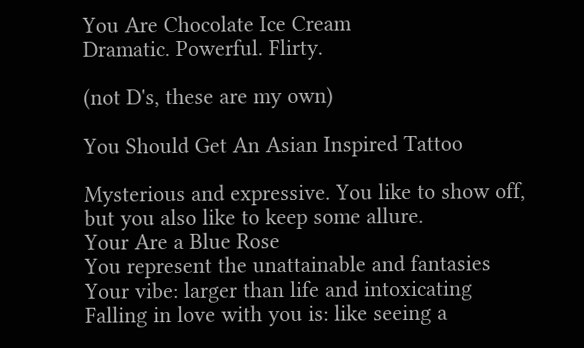You Are Chocolate Ice Cream
Dramatic. Powerful. Flirty.

(not D's, these are my own)

You Should Get An Asian Inspired Tattoo

Mysterious and expressive. You like to show off, but you also like to keep some allure.
Your Are a Blue Rose
You represent the unattainable and fantasies
Your vibe: larger than life and intoxicating
Falling in love with you is: like seeing a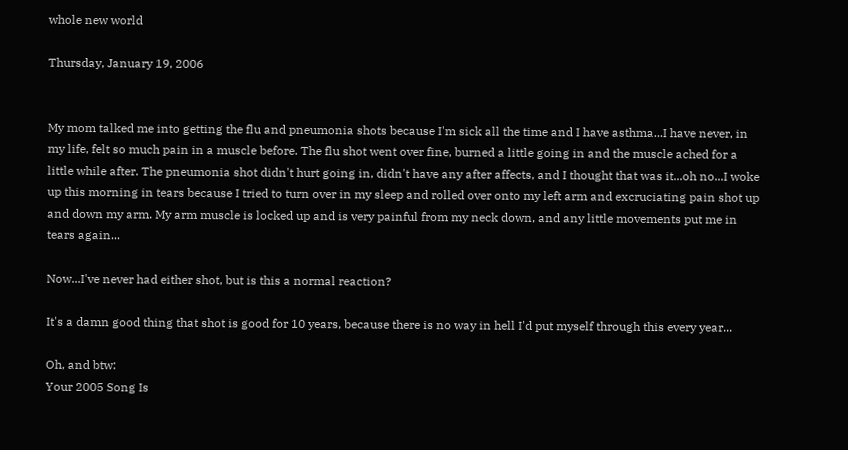whole new world

Thursday, January 19, 2006


My mom talked me into getting the flu and pneumonia shots because I'm sick all the time and I have asthma...I have never, in my life, felt so much pain in a muscle before. The flu shot went over fine, burned a little going in and the muscle ached for a little while after. The pneumonia shot didn't hurt going in, didn't have any after affects, and I thought that was it...oh no...I woke up this morning in tears because I tried to turn over in my sleep and rolled over onto my left arm and excruciating pain shot up and down my arm. My arm muscle is locked up and is very painful from my neck down, and any little movements put me in tears again...

Now...I've never had either shot, but is this a normal reaction?

It's a damn good thing that shot is good for 10 years, because there is no way in hell I'd put myself through this every year...

Oh, and btw:
Your 2005 Song Is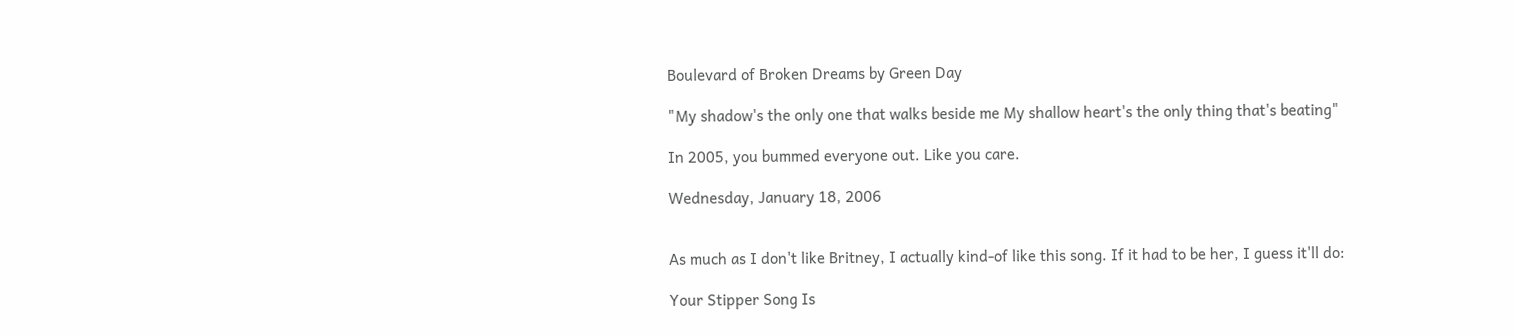Boulevard of Broken Dreams by Green Day

"My shadow's the only one that walks beside me My shallow heart's the only thing that's beating"

In 2005, you bummed everyone out. Like you care.

Wednesday, January 18, 2006


As much as I don't like Britney, I actually kind-of like this song. If it had to be her, I guess it'll do:

Your Stipper Song Is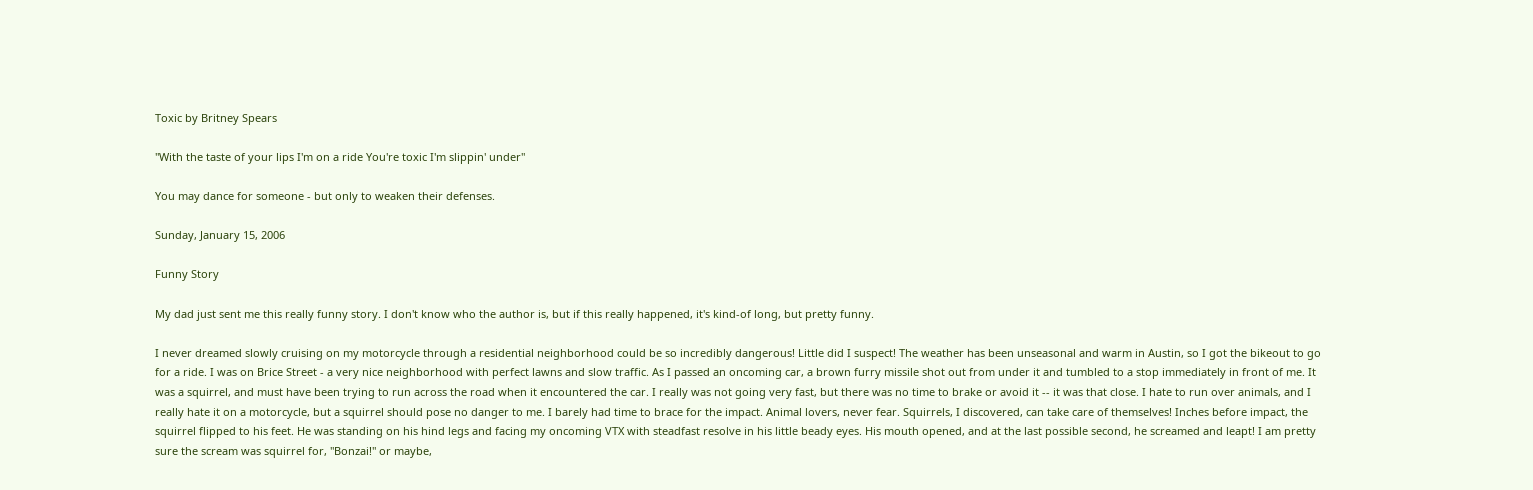Toxic by Britney Spears

"With the taste of your lips I'm on a ride You're toxic I'm slippin' under"

You may dance for someone - but only to weaken their defenses.

Sunday, January 15, 2006

Funny Story

My dad just sent me this really funny story. I don't know who the author is, but if this really happened, it's kind-of long, but pretty funny.

I never dreamed slowly cruising on my motorcycle through a residential neighborhood could be so incredibly dangerous! Little did I suspect! The weather has been unseasonal and warm in Austin, so I got the bikeout to go for a ride. I was on Brice Street - a very nice neighborhood with perfect lawns and slow traffic. As I passed an oncoming car, a brown furry missile shot out from under it and tumbled to a stop immediately in front of me. It was a squirrel, and must have been trying to run across the road when it encountered the car. I really was not going very fast, but there was no time to brake or avoid it -- it was that close. I hate to run over animals, and I really hate it on a motorcycle, but a squirrel should pose no danger to me. I barely had time to brace for the impact. Animal lovers, never fear. Squirrels, I discovered, can take care of themselves! Inches before impact, the squirrel flipped to his feet. He was standing on his hind legs and facing my oncoming VTX with steadfast resolve in his little beady eyes. His mouth opened, and at the last possible second, he screamed and leapt! I am pretty sure the scream was squirrel for, "Bonzai!" or maybe,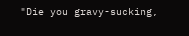"Die you gravy-sucking,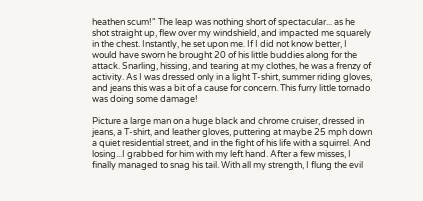heathen scum!" The leap was nothing short of spectacular... as he shot straight up, flew over my windshield, and impacted me squarely in the chest. Instantly, he set upon me. If I did not know better, I would have sworn he brought 20 of his little buddies along for the attack. Snarling, hissing, and tearing at my clothes, he was a frenzy of activity. As I was dressed only in a light T-shirt, summer riding gloves, and jeans this was a bit of a cause for concern. This furry little tornado was doing some damage!

Picture a large man on a huge black and chrome cruiser, dressed in jeans, a T-shirt, and leather gloves, puttering at maybe 25 mph down a quiet residential street, and in the fight of his life with a squirrel. And losing...I grabbed for him with my left hand. After a few misses, I finally managed to snag his tail. With all my strength, I flung the evil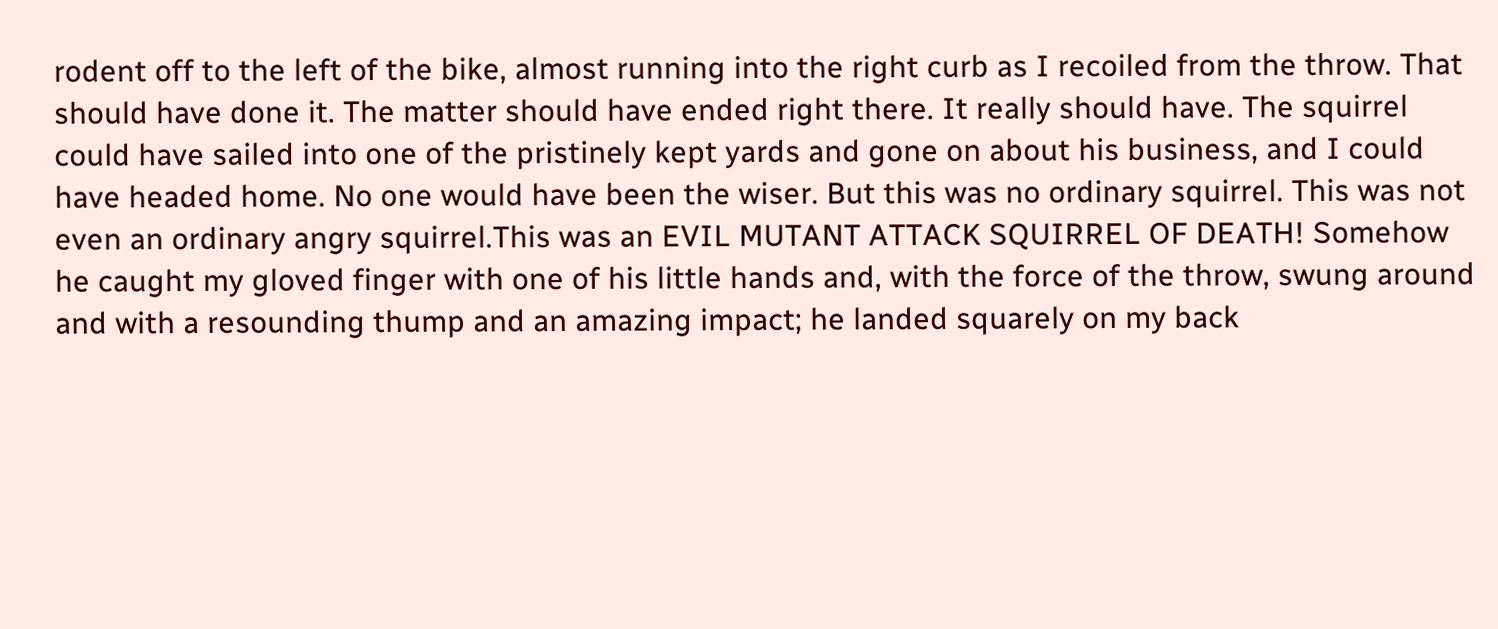rodent off to the left of the bike, almost running into the right curb as I recoiled from the throw. That should have done it. The matter should have ended right there. It really should have. The squirrel could have sailed into one of the pristinely kept yards and gone on about his business, and I could have headed home. No one would have been the wiser. But this was no ordinary squirrel. This was not even an ordinary angry squirrel.This was an EVIL MUTANT ATTACK SQUIRREL OF DEATH! Somehow he caught my gloved finger with one of his little hands and, with the force of the throw, swung around and with a resounding thump and an amazing impact; he landed squarely on my back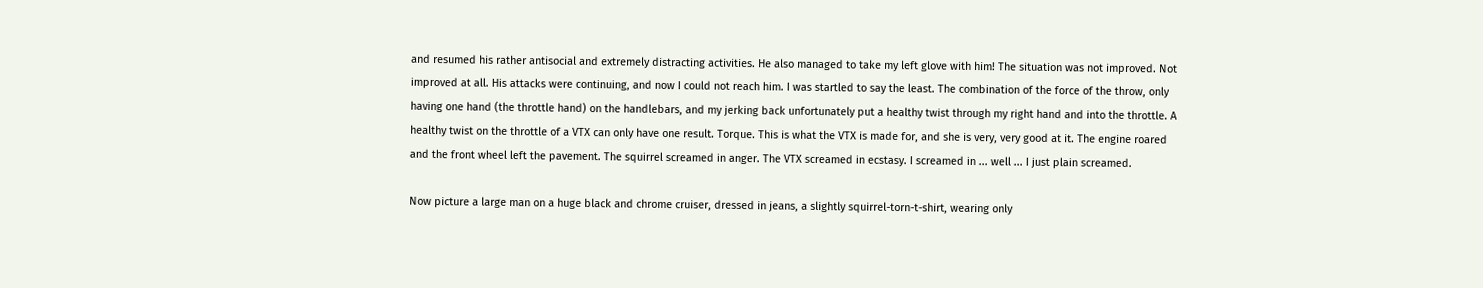and resumed his rather antisocial and extremely distracting activities. He also managed to take my left glove with him! The situation was not improved. Not improved at all. His attacks were continuing, and now I could not reach him. I was startled to say the least. The combination of the force of the throw, only having one hand (the throttle hand) on the handlebars, and my jerking back unfortunately put a healthy twist through my right hand and into the throttle. A healthy twist on the throttle of a VTX can only have one result. Torque. This is what the VTX is made for, and she is very, very good at it. The engine roared and the front wheel left the pavement. The squirrel screamed in anger. The VTX screamed in ecstasy. I screamed in ... well ... I just plain screamed.

Now picture a large man on a huge black and chrome cruiser, dressed in jeans, a slightly squirrel-torn-t-shirt, wearing only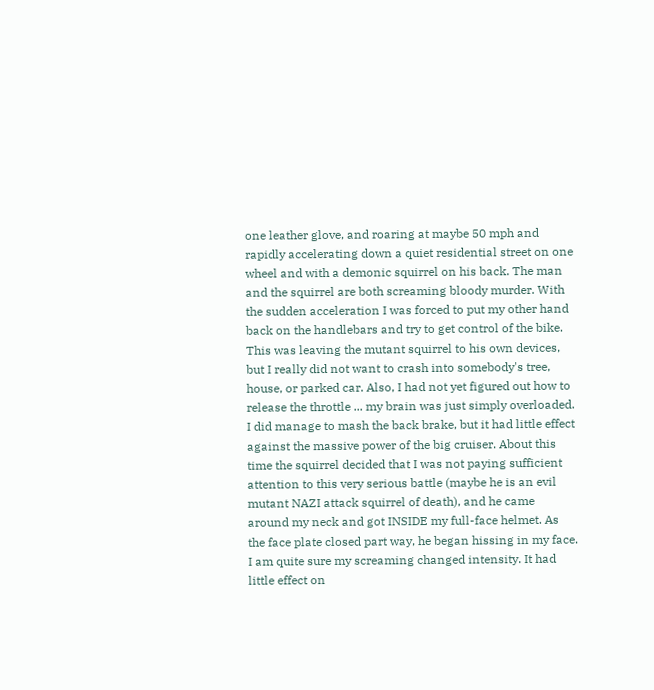one leather glove, and roaring at maybe 50 mph and rapidly accelerating down a quiet residential street on one wheel and with a demonic squirrel on his back. The man and the squirrel are both screaming bloody murder. With the sudden acceleration I was forced to put my other hand back on the handlebars and try to get control of the bike. This was leaving the mutant squirrel to his own devices, but I really did not want to crash into somebody's tree, house, or parked car. Also, I had not yet figured out how to release the throttle ... my brain was just simply overloaded. I did manage to mash the back brake, but it had little effect against the massive power of the big cruiser. About this time the squirrel decided that I was not paying sufficient attention to this very serious battle (maybe he is an evil mutant NAZI attack squirrel of death), and he came around my neck and got INSIDE my full-face helmet. As the face plate closed part way, he began hissing in my face. I am quite sure my screaming changed intensity. It had little effect on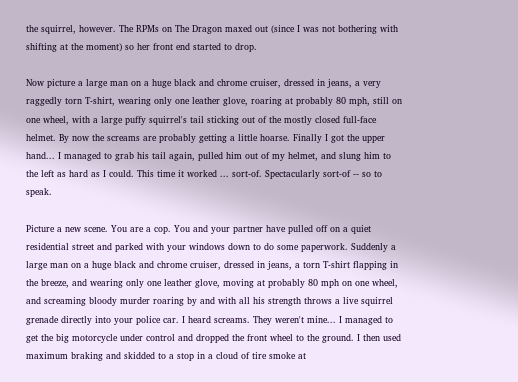the squirrel, however. The RPMs on The Dragon maxed out (since I was not bothering with shifting at the moment) so her front end started to drop.

Now picture a large man on a huge black and chrome cruiser, dressed in jeans, a very raggedly torn T-shirt, wearing only one leather glove, roaring at probably 80 mph, still on one wheel, with a large puffy squirrel's tail sticking out of the mostly closed full-face helmet. By now the screams are probably getting a little hoarse. Finally I got the upper hand... I managed to grab his tail again, pulled him out of my helmet, and slung him to the left as hard as I could. This time it worked ... sort-of. Spectacularly sort-of -- so to speak.

Picture a new scene. You are a cop. You and your partner have pulled off on a quiet residential street and parked with your windows down to do some paperwork. Suddenly a large man on a huge black and chrome cruiser, dressed in jeans, a torn T-shirt flapping in the breeze, and wearing only one leather glove, moving at probably 80 mph on one wheel, and screaming bloody murder roaring by and with all his strength throws a live squirrel grenade directly into your police car. I heard screams. They weren't mine... I managed to get the big motorcycle under control and dropped the front wheel to the ground. I then used maximum braking and skidded to a stop in a cloud of tire smoke at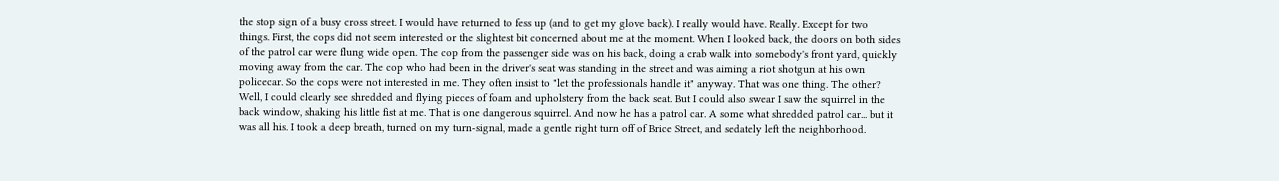the stop sign of a busy cross street. I would have returned to fess up (and to get my glove back). I really would have. Really. Except for two things. First, the cops did not seem interested or the slightest bit concerned about me at the moment. When I looked back, the doors on both sides of the patrol car were flung wide open. The cop from the passenger side was on his back, doing a crab walk into somebody's front yard, quickly moving away from the car. The cop who had been in the driver's seat was standing in the street and was aiming a riot shotgun at his own policecar. So the cops were not interested in me. They often insist to "let the professionals handle it" anyway. That was one thing. The other? Well, I could clearly see shredded and flying pieces of foam and upholstery from the back seat. But I could also swear I saw the squirrel in the back window, shaking his little fist at me. That is one dangerous squirrel. And now he has a patrol car. A some what shredded patrol car... but it was all his. I took a deep breath, turned on my turn-signal, made a gentle right turn off of Brice Street, and sedately left the neighborhood.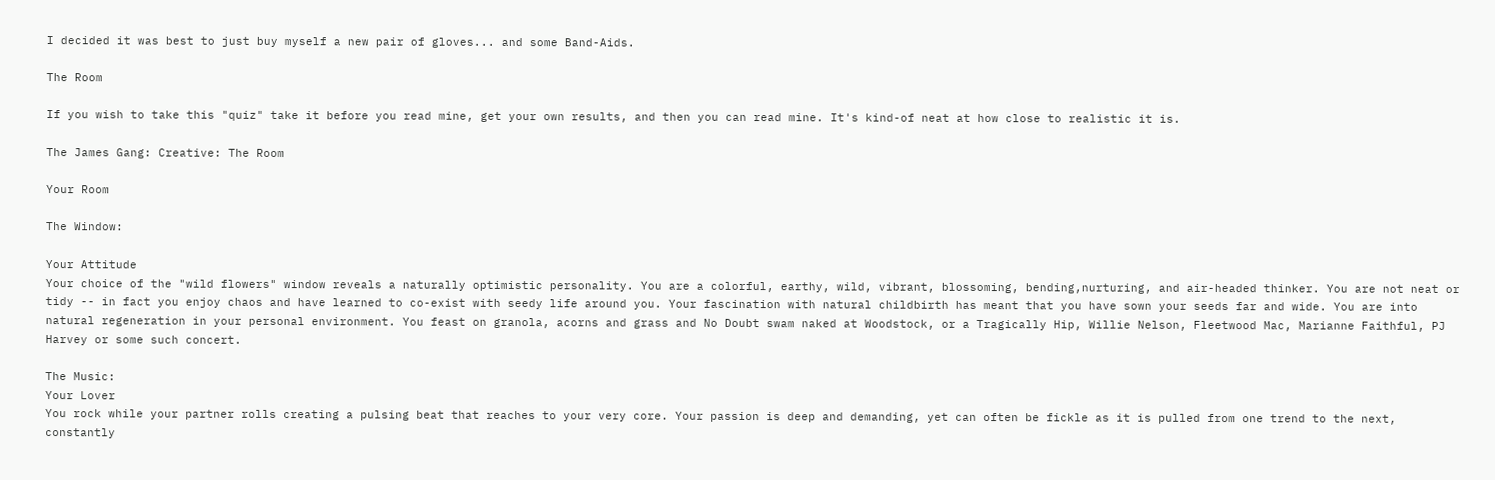I decided it was best to just buy myself a new pair of gloves... and some Band-Aids.

The Room

If you wish to take this "quiz" take it before you read mine, get your own results, and then you can read mine. It's kind-of neat at how close to realistic it is.

The James Gang: Creative: The Room

Your Room

The Window:

Your Attitude
Your choice of the "wild flowers" window reveals a naturally optimistic personality. You are a colorful, earthy, wild, vibrant, blossoming, bending,nurturing, and air-headed thinker. You are not neat or tidy -- in fact you enjoy chaos and have learned to co-exist with seedy life around you. Your fascination with natural childbirth has meant that you have sown your seeds far and wide. You are into natural regeneration in your personal environment. You feast on granola, acorns and grass and No Doubt swam naked at Woodstock, or a Tragically Hip, Willie Nelson, Fleetwood Mac, Marianne Faithful, PJ Harvey or some such concert.

The Music:
Your Lover
You rock while your partner rolls creating a pulsing beat that reaches to your very core. Your passion is deep and demanding, yet can often be fickle as it is pulled from one trend to the next, constantly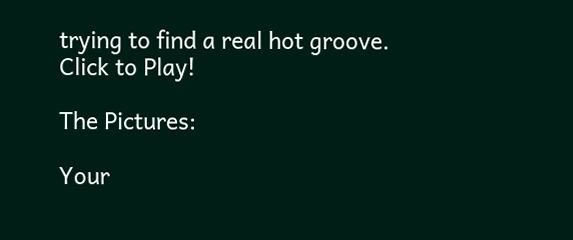trying to find a real hot groove.
Click to Play!

The Pictures:

Your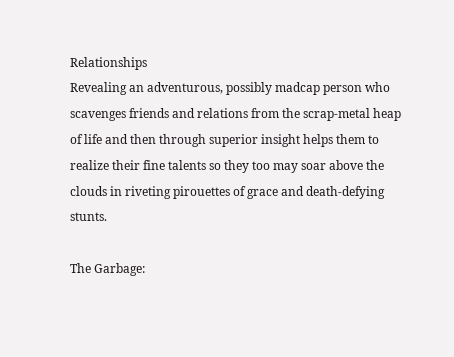Relationships
Revealing an adventurous, possibly madcap person who scavenges friends and relations from the scrap-metal heap of life and then through superior insight helps them to realize their fine talents so they too may soar above the clouds in riveting pirouettes of grace and death-defying stunts.

The Garbage: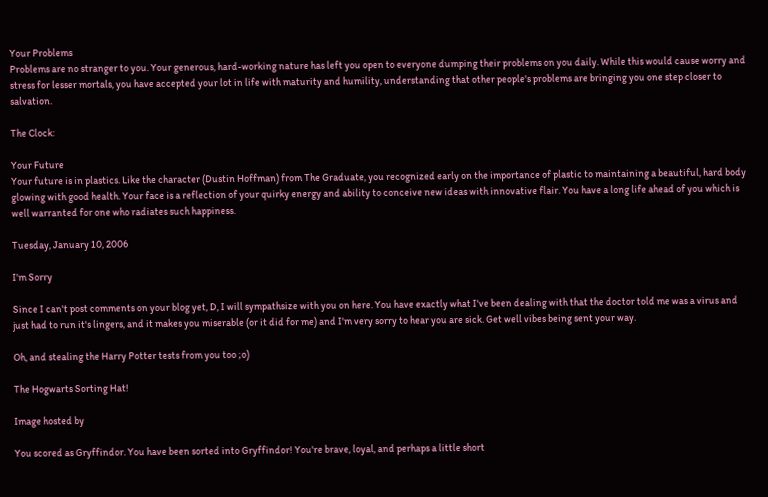Your Problems
Problems are no stranger to you. Your generous, hard-working nature has left you open to everyone dumping their problems on you daily. While this would cause worry and stress for lesser mortals, you have accepted your lot in life with maturity and humility, understanding that other people's problems are bringing you one step closer to salvation.

The Clock:

Your Future
Your future is in plastics. Like the character (Dustin Hoffman) from The Graduate, you recognized early on the importance of plastic to maintaining a beautiful, hard body glowing with good health. Your face is a reflection of your quirky energy and ability to conceive new ideas with innovative flair. You have a long life ahead of you which is well warranted for one who radiates such happiness.

Tuesday, January 10, 2006

I'm Sorry

Since I can't post comments on your blog yet, D, I will sympathsize with you on here. You have exactly what I've been dealing with that the doctor told me was a virus and just had to run it's lingers, and it makes you miserable (or it did for me) and I'm very sorry to hear you are sick. Get well vibes being sent your way.

Oh, and stealing the Harry Potter tests from you too ;o)

The Hogwarts Sorting Hat!

Image hosted by

You scored as Gryffindor. You have been sorted into Gryffindor! You're brave, loyal, and perhaps a little short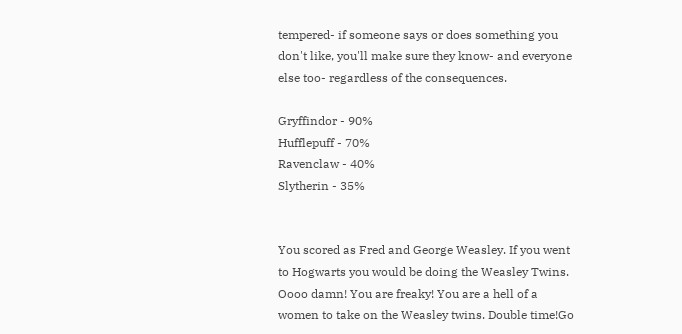tempered- if someone says or does something you don't like, you'll make sure they know- and everyone else too- regardless of the consequences.

Gryffindor - 90%
Hufflepuff - 70%
Ravenclaw - 40%
Slytherin - 35%


You scored as Fred and George Weasley. If you went to Hogwarts you would be doing the Weasley Twins. Oooo damn! You are freaky! You are a hell of a women to take on the Weasley twins. Double time!Go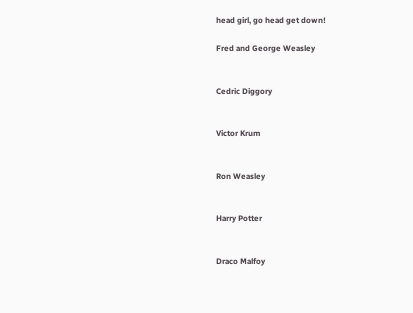head girl, go head get down!

Fred and George Weasley


Cedric Diggory


Victor Krum


Ron Weasley


Harry Potter


Draco Malfoy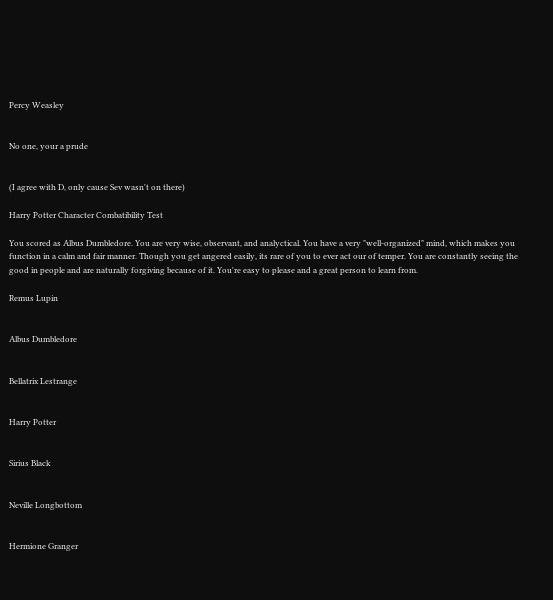Percy Weasley


No one, your a prude


(I agree with D, only cause Sev wasn't on there)

Harry Potter Character Combatibility Test

You scored as Albus Dumbledore. You are very wise, observant, and analyctical. You have a very "well-organized" mind, which makes you function in a calm and fair manner. Though you get angered easily, its rare of you to ever act our of temper. You are constantly seeing the good in people and are naturally forgiving because of it. You're easy to please and a great person to learn from.

Remus Lupin


Albus Dumbledore


Bellatrix Lestrange


Harry Potter


Sirius Black


Neville Longbottom


Hermione Granger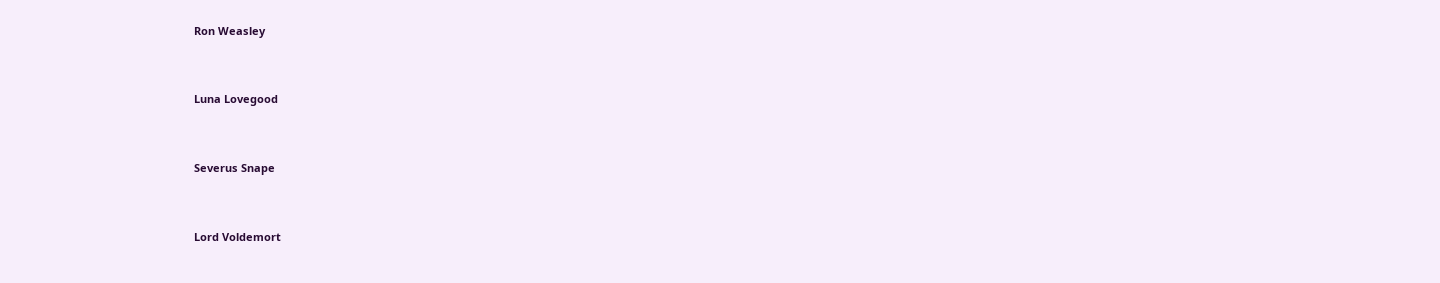Ron Weasley


Luna Lovegood


Severus Snape


Lord Voldemort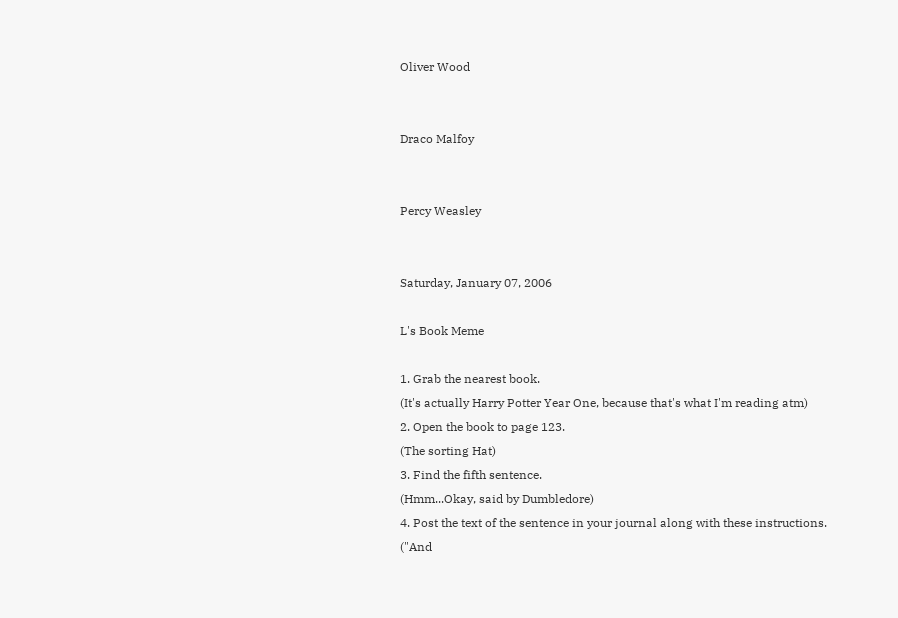Oliver Wood


Draco Malfoy


Percy Weasley


Saturday, January 07, 2006

L's Book Meme

1. Grab the nearest book.
(It's actually Harry Potter Year One, because that's what I'm reading atm)
2. Open the book to page 123.
(The sorting Hat)
3. Find the fifth sentence.
(Hmm...Okay, said by Dumbledore)
4. Post the text of the sentence in your journal along with these instructions.
("And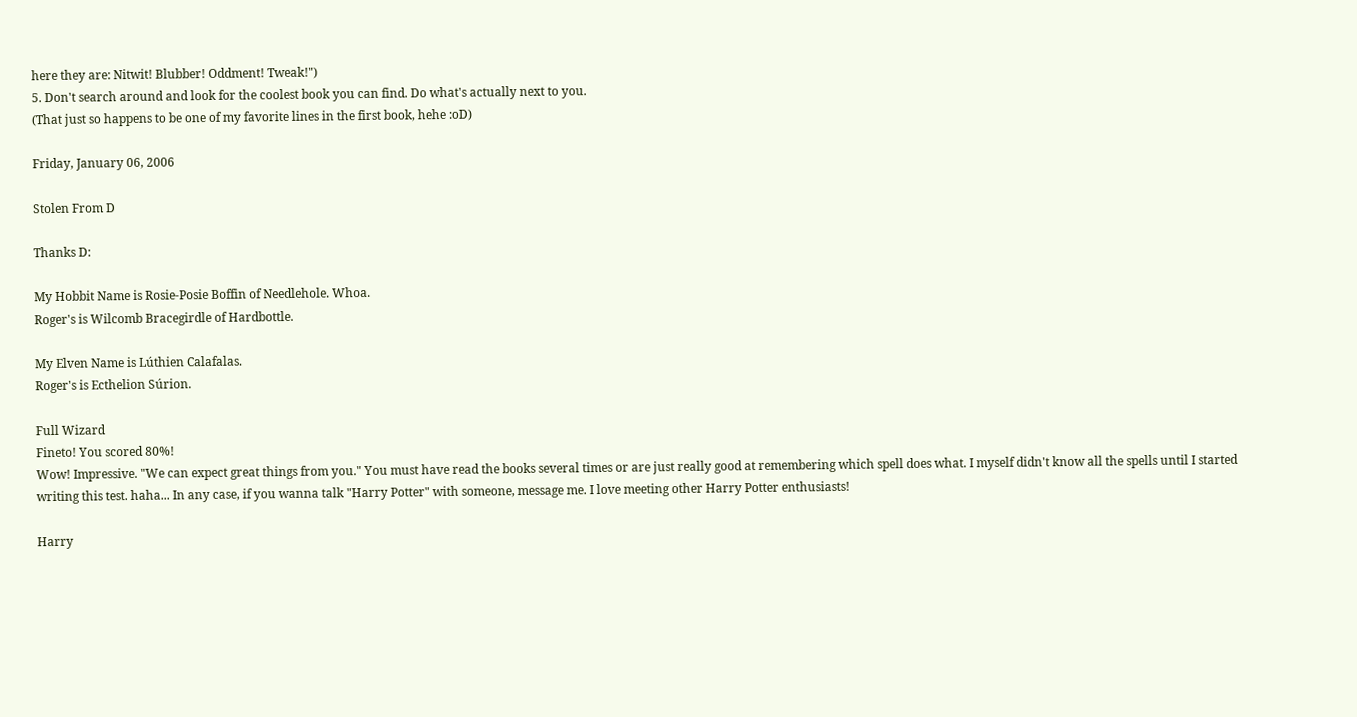here they are: Nitwit! Blubber! Oddment! Tweak!")
5. Don't search around and look for the coolest book you can find. Do what's actually next to you.
(That just so happens to be one of my favorite lines in the first book, hehe :oD)

Friday, January 06, 2006

Stolen From D

Thanks D:

My Hobbit Name is Rosie-Posie Boffin of Needlehole. Whoa.
Roger's is Wilcomb Bracegirdle of Hardbottle.

My Elven Name is Lúthien Calafalas.
Roger's is Ecthelion Súrion.

Full Wizard
Fineto! You scored 80%!
Wow! Impressive. "We can expect great things from you." You must have read the books several times or are just really good at remembering which spell does what. I myself didn't know all the spells until I started writing this test. haha... In any case, if you wanna talk "Harry Potter" with someone, message me. I love meeting other Harry Potter enthusiasts!

Harry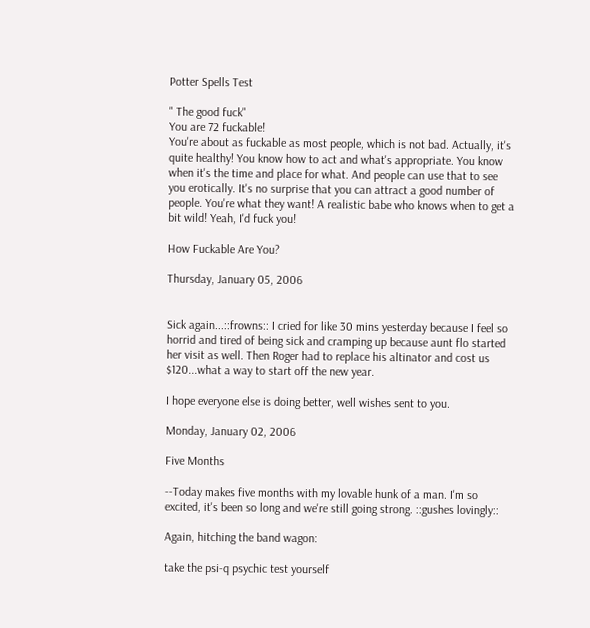Potter Spells Test

" The good fuck"
You are 72 fuckable!
You're about as fuckable as most people, which is not bad. Actually, it's quite healthy! You know how to act and what's appropriate. You know when it's the time and place for what. And people can use that to see you erotically. It's no surprise that you can attract a good number of people. You're what they want! A realistic babe who knows when to get a bit wild! Yeah, I'd fuck you!

How Fuckable Are You?

Thursday, January 05, 2006


Sick again...::frowns:: I cried for like 30 mins yesterday because I feel so horrid and tired of being sick and cramping up because aunt flo started her visit as well. Then Roger had to replace his altinator and cost us $120...what a way to start off the new year.

I hope everyone else is doing better, well wishes sent to you.

Monday, January 02, 2006

Five Months

--Today makes five months with my lovable hunk of a man. I'm so excited, it's been so long and we're still going strong. ::gushes lovingly::

Again, hitching the band wagon:

take the psi-q psychic test yourself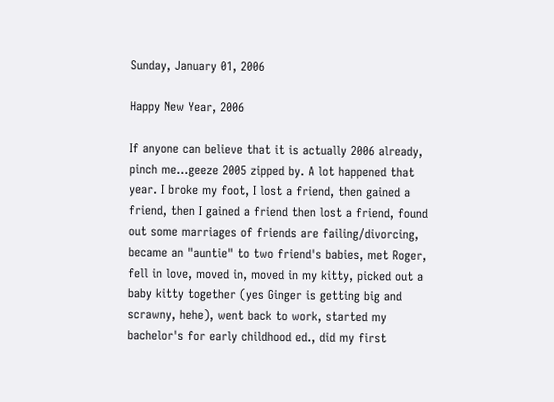Sunday, January 01, 2006

Happy New Year, 2006

If anyone can believe that it is actually 2006 already, pinch me...geeze 2005 zipped by. A lot happened that year. I broke my foot, I lost a friend, then gained a friend, then I gained a friend then lost a friend, found out some marriages of friends are failing/divorcing, became an "auntie" to two friend's babies, met Roger, fell in love, moved in, moved in my kitty, picked out a baby kitty together (yes Ginger is getting big and scrawny, hehe), went back to work, started my bachelor's for early childhood ed., did my first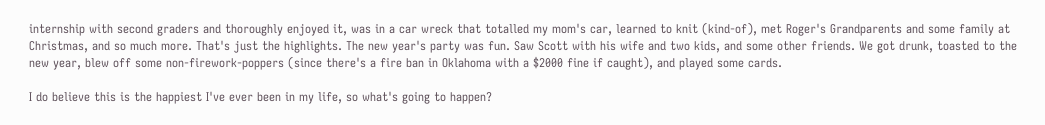internship with second graders and thoroughly enjoyed it, was in a car wreck that totalled my mom's car, learned to knit (kind-of), met Roger's Grandparents and some family at Christmas, and so much more. That's just the highlights. The new year's party was fun. Saw Scott with his wife and two kids, and some other friends. We got drunk, toasted to the new year, blew off some non-firework-poppers (since there's a fire ban in Oklahoma with a $2000 fine if caught), and played some cards.

I do believe this is the happiest I've ever been in my life, so what's going to happen?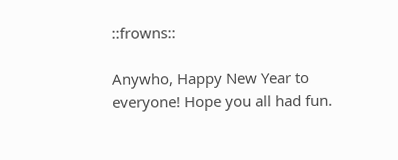::frowns::

Anywho, Happy New Year to everyone! Hope you all had fun.